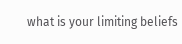what is your limiting beliefs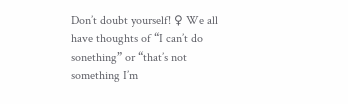Don’t doubt yourself! ♀ We all have thoughts of “I can’t do sonething” or “that’s not something I’m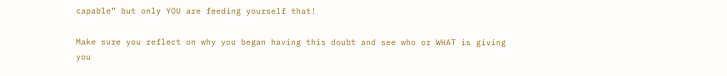capable” but only YOU are feeding yourself that!

Make sure you reflect on why you began having this doubt and see who or WHAT is giving you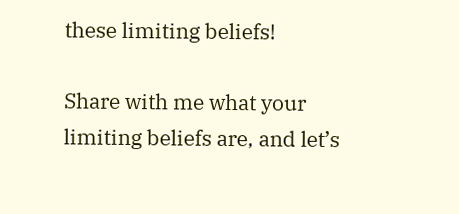these limiting beliefs!

Share with me what your limiting beliefs are, and let’s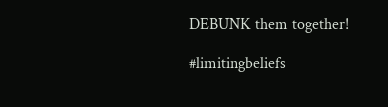DEBUNK them together!

#limitingbeliefs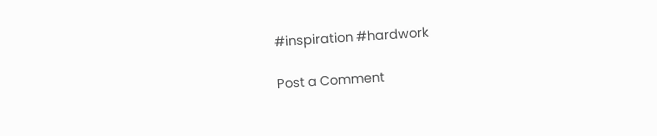#inspiration #hardwork

Post a Comment